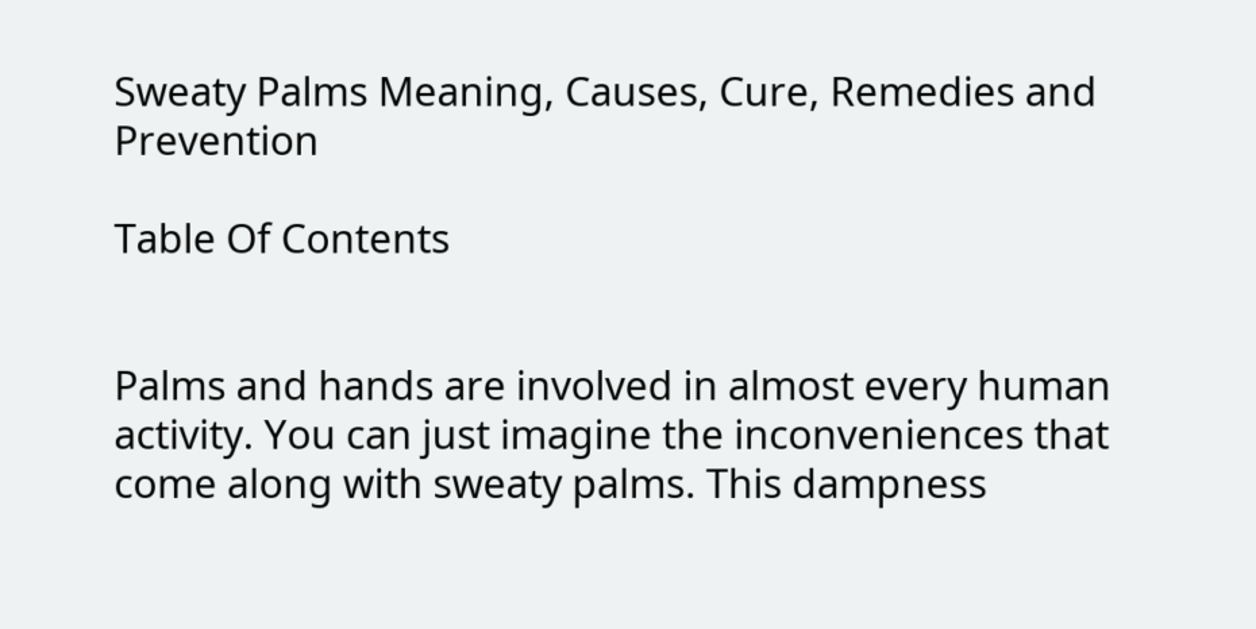Sweaty Palms Meaning, Causes, Cure, Remedies and Prevention

Table Of Contents


Palms and hands are involved in almost every human activity. You can just imagine the inconveniences that come along with sweaty palms. This dampness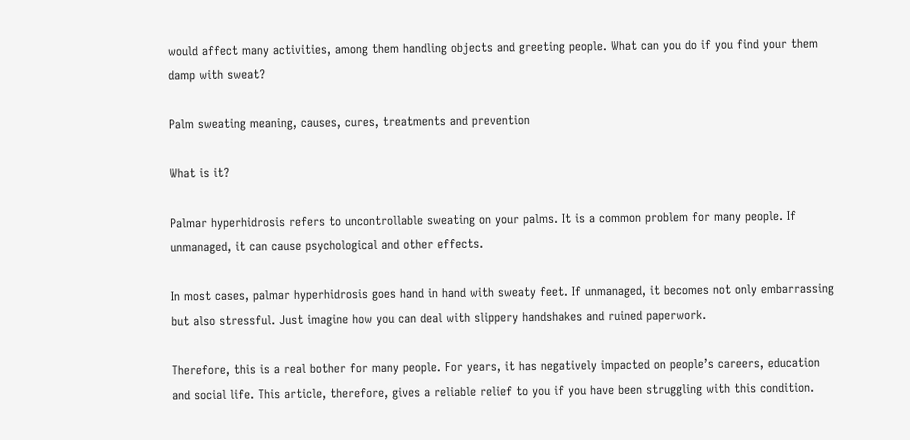would affect many activities, among them handling objects and greeting people. What can you do if you find your them damp with sweat?

Palm sweating meaning, causes, cures, treatments and prevention

What is it?

Palmar hyperhidrosis refers to uncontrollable sweating on your palms. It is a common problem for many people. If unmanaged, it can cause psychological and other effects.

In most cases, palmar hyperhidrosis goes hand in hand with sweaty feet. If unmanaged, it becomes not only embarrassing but also stressful. Just imagine how you can deal with slippery handshakes and ruined paperwork.

Therefore, this is a real bother for many people. For years, it has negatively impacted on people’s careers, education and social life. This article, therefore, gives a reliable relief to you if you have been struggling with this condition.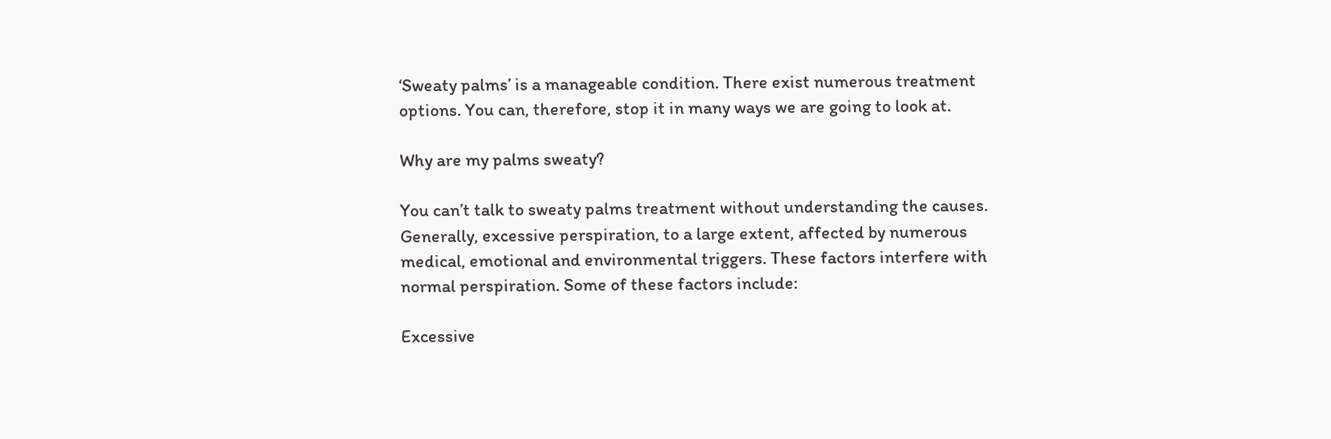‘Sweaty palms’ is a manageable condition. There exist numerous treatment options. You can, therefore, stop it in many ways we are going to look at.

Why are my palms sweaty?

You can’t talk to sweaty palms treatment without understanding the causes. Generally, excessive perspiration, to a large extent, affected by numerous medical, emotional and environmental triggers. These factors interfere with normal perspiration. Some of these factors include:

Excessive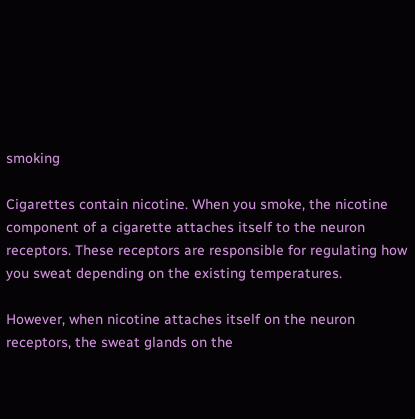smoking

Cigarettes contain nicotine. When you smoke, the nicotine component of a cigarette attaches itself to the neuron receptors. These receptors are responsible for regulating how you sweat depending on the existing temperatures.

However, when nicotine attaches itself on the neuron receptors, the sweat glands on the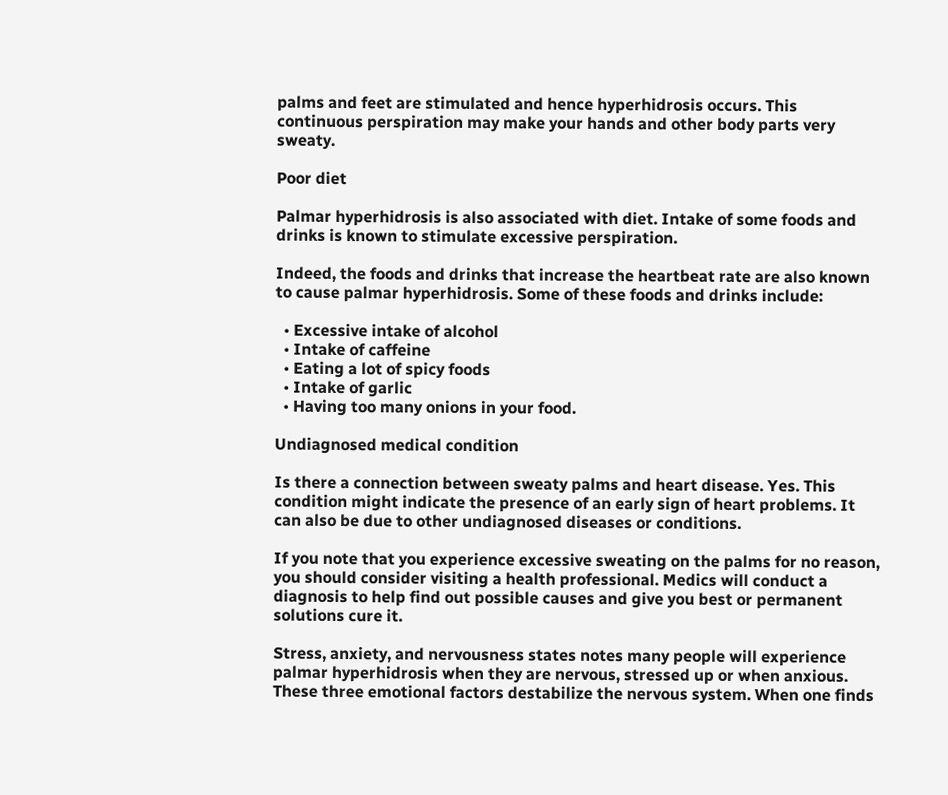palms and feet are stimulated and hence hyperhidrosis occurs. This continuous perspiration may make your hands and other body parts very sweaty.

Poor diet

Palmar hyperhidrosis is also associated with diet. Intake of some foods and drinks is known to stimulate excessive perspiration.

Indeed, the foods and drinks that increase the heartbeat rate are also known to cause palmar hyperhidrosis. Some of these foods and drinks include:

  • Excessive intake of alcohol
  • Intake of caffeine
  • Eating a lot of spicy foods
  • Intake of garlic
  • Having too many onions in your food.

Undiagnosed medical condition

Is there a connection between sweaty palms and heart disease. Yes. This condition might indicate the presence of an early sign of heart problems. It can also be due to other undiagnosed diseases or conditions.

If you note that you experience excessive sweating on the palms for no reason, you should consider visiting a health professional. Medics will conduct a diagnosis to help find out possible causes and give you best or permanent solutions cure it.

Stress, anxiety, and nervousness states notes many people will experience palmar hyperhidrosis when they are nervous, stressed up or when anxious. These three emotional factors destabilize the nervous system. When one finds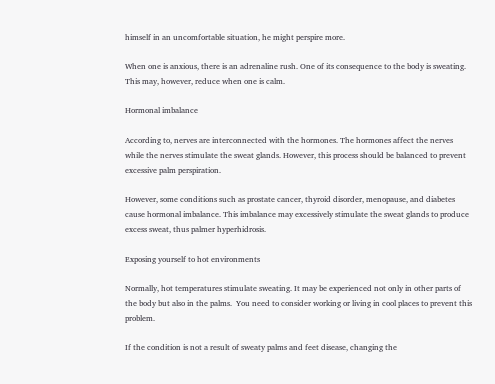himself in an uncomfortable situation, he might perspire more.

When one is anxious, there is an adrenaline rush. One of its consequence to the body is sweating. This may, however, reduce when one is calm.

Hormonal imbalance

According to, nerves are interconnected with the hormones. The hormones affect the nerves while the nerves stimulate the sweat glands. However, this process should be balanced to prevent excessive palm perspiration.

However, some conditions such as prostate cancer, thyroid disorder, menopause, and diabetes cause hormonal imbalance. This imbalance may excessively stimulate the sweat glands to produce excess sweat, thus palmer hyperhidrosis.

Exposing yourself to hot environments

Normally, hot temperatures stimulate sweating. It may be experienced not only in other parts of the body but also in the palms.  You need to consider working or living in cool places to prevent this problem.

If the condition is not a result of sweaty palms and feet disease, changing the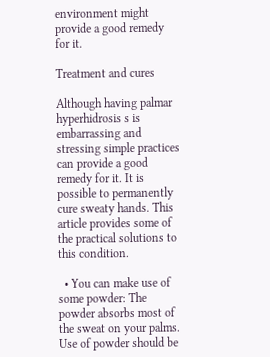environment might provide a good remedy for it.

Treatment and cures

Although having palmar hyperhidrosis s is embarrassing and stressing simple practices can provide a good remedy for it. It is possible to permanently cure sweaty hands. This article provides some of the practical solutions to this condition.

  • You can make use of some powder: The powder absorbs most of the sweat on your palms. Use of powder should be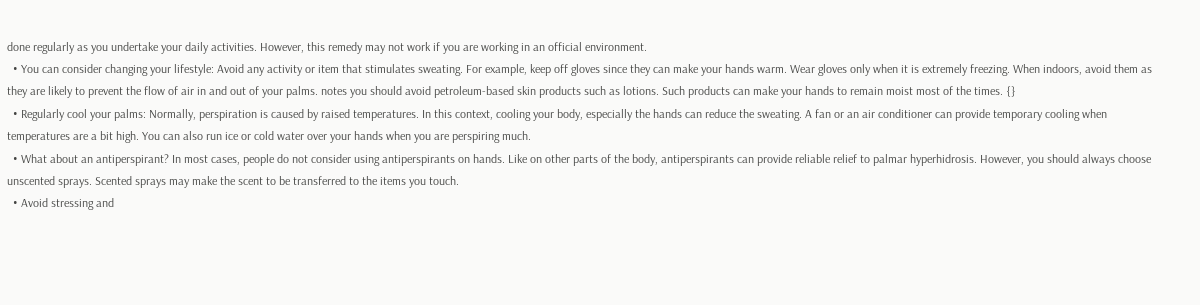done regularly as you undertake your daily activities. However, this remedy may not work if you are working in an official environment.
  • You can consider changing your lifestyle: Avoid any activity or item that stimulates sweating. For example, keep off gloves since they can make your hands warm. Wear gloves only when it is extremely freezing. When indoors, avoid them as they are likely to prevent the flow of air in and out of your palms. notes you should avoid petroleum-based skin products such as lotions. Such products can make your hands to remain moist most of the times. {}
  • Regularly cool your palms: Normally, perspiration is caused by raised temperatures. In this context, cooling your body, especially the hands can reduce the sweating. A fan or an air conditioner can provide temporary cooling when temperatures are a bit high. You can also run ice or cold water over your hands when you are perspiring much.
  • What about an antiperspirant? In most cases, people do not consider using antiperspirants on hands. Like on other parts of the body, antiperspirants can provide reliable relief to palmar hyperhidrosis. However, you should always choose unscented sprays. Scented sprays may make the scent to be transferred to the items you touch.
  • Avoid stressing and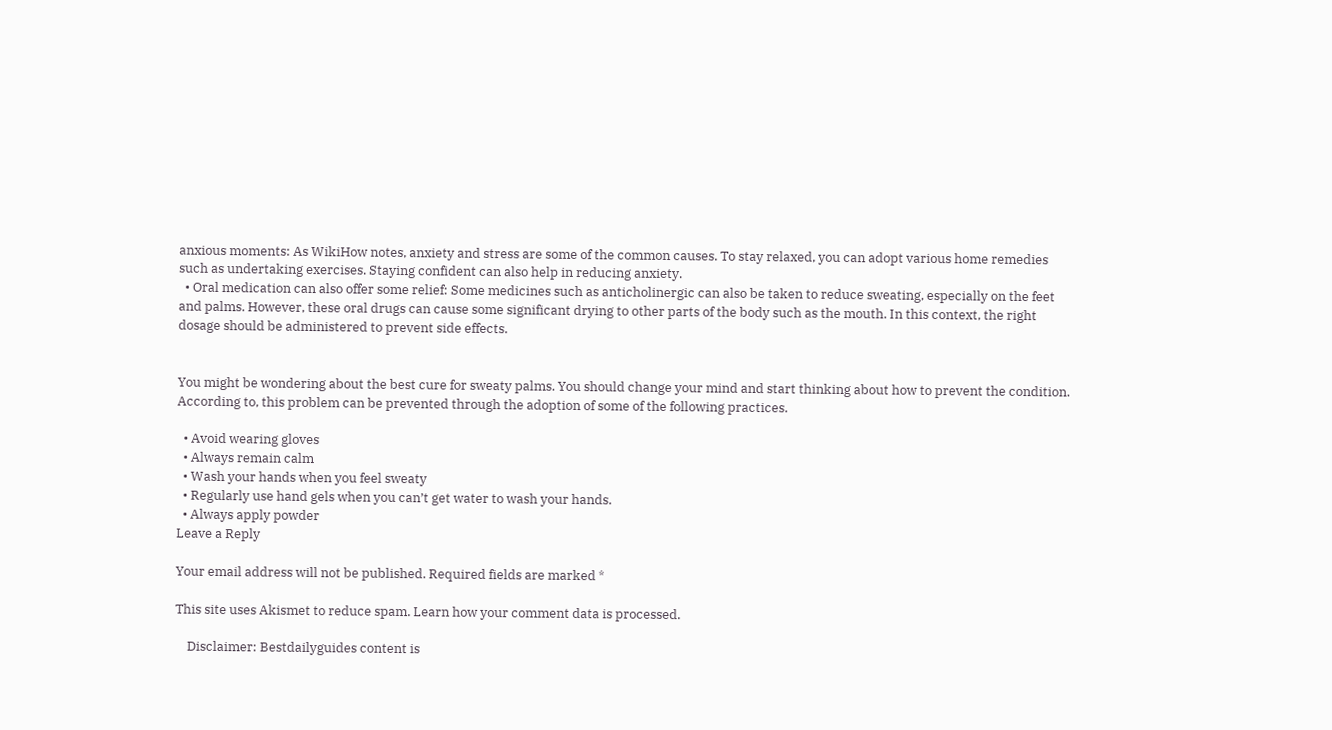anxious moments: As WikiHow notes, anxiety and stress are some of the common causes. To stay relaxed, you can adopt various home remedies such as undertaking exercises. Staying confident can also help in reducing anxiety.
  • Oral medication can also offer some relief: Some medicines such as anticholinergic can also be taken to reduce sweating, especially on the feet and palms. However, these oral drugs can cause some significant drying to other parts of the body such as the mouth. In this context, the right dosage should be administered to prevent side effects.


You might be wondering about the best cure for sweaty palms. You should change your mind and start thinking about how to prevent the condition. According to, this problem can be prevented through the adoption of some of the following practices.

  • Avoid wearing gloves
  • Always remain calm
  • Wash your hands when you feel sweaty
  • Regularly use hand gels when you can’t get water to wash your hands.
  • Always apply powder
Leave a Reply

Your email address will not be published. Required fields are marked *

This site uses Akismet to reduce spam. Learn how your comment data is processed.

    Disclaimer: Bestdailyguides content is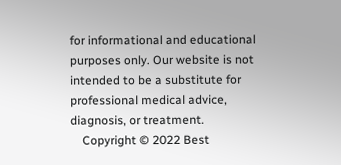for informational and educational purposes only. Our website is not intended to be a substitute for professional medical advice, diagnosis, or treatment.
    Copyright © 2022 Best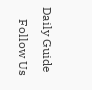Daily Guide
    Follow Us